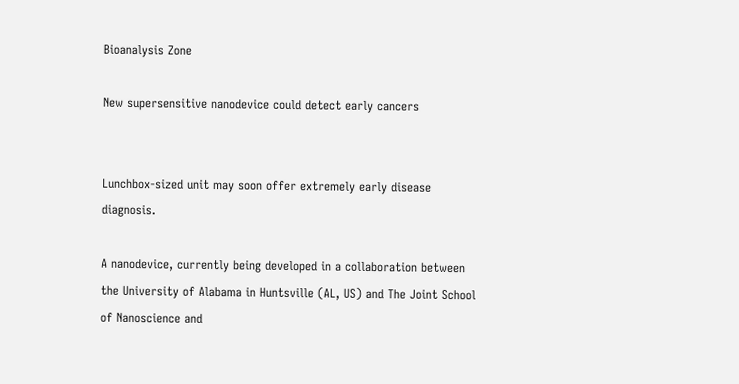Bioanalysis Zone

New supersensitive nanodevice could detect early cancers


Lunchbox-sized unit may soon offer extremely early disease diagnosis.

A nanodevice, currently being developed in a collaboration between the University of Alabama in Huntsville (AL, US) and The Joint School of Nanoscience and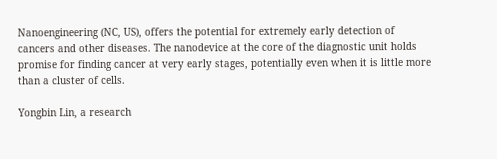Nanoengineering (NC, US), offers the potential for extremely early detection of cancers and other diseases. The nanodevice at the core of the diagnostic unit holds promise for finding cancer at very early stages, potentially even when it is little more than a cluster of cells.

Yongbin Lin, a research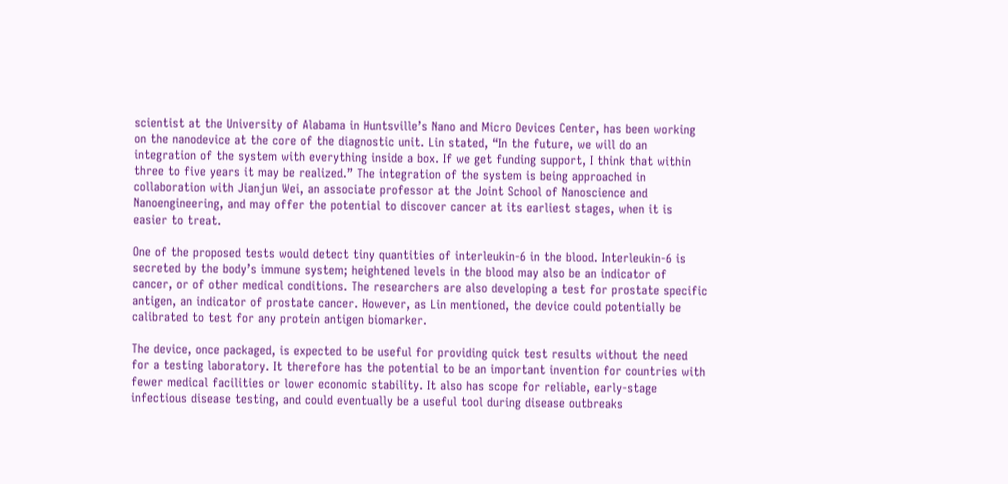scientist at the University of Alabama in Huntsville’s Nano and Micro Devices Center, has been working on the nanodevice at the core of the diagnostic unit. Lin stated, “In the future, we will do an integration of the system with everything inside a box. If we get funding support, I think that within three to five years it may be realized.” The integration of the system is being approached in collaboration with Jianjun Wei, an associate professor at the Joint School of Nanoscience and Nanoengineering, and may offer the potential to discover cancer at its earliest stages, when it is easier to treat.

One of the proposed tests would detect tiny quantities of interleukin-6 in the blood. Interleukin-6 is secreted by the body’s immune system; heightened levels in the blood may also be an indicator of cancer, or of other medical conditions. The researchers are also developing a test for prostate specific antigen, an indicator of prostate cancer. However, as Lin mentioned, the device could potentially be calibrated to test for any protein antigen biomarker.

The device, once packaged, is expected to be useful for providing quick test results without the need for a testing laboratory. It therefore has the potential to be an important invention for countries with fewer medical facilities or lower economic stability. It also has scope for reliable, early-stage infectious disease testing, and could eventually be a useful tool during disease outbreaks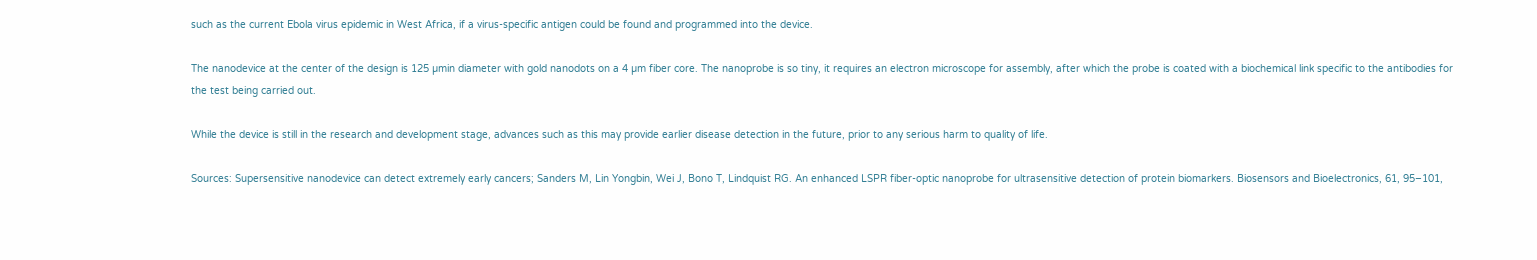such as the current Ebola virus epidemic in West Africa, if a virus-specific antigen could be found and programmed into the device.

The nanodevice at the center of the design is 125 µmin diameter with gold nanodots on a 4 µm fiber core. The nanoprobe is so tiny, it requires an electron microscope for assembly, after which the probe is coated with a biochemical link specific to the antibodies for the test being carried out.

While the device is still in the research and development stage, advances such as this may provide earlier disease detection in the future, prior to any serious harm to quality of life.

Sources: Supersensitive nanodevice can detect extremely early cancers; Sanders M, Lin Yongbin, Wei J, Bono T, Lindquist RG. An enhanced LSPR fiber-optic nanoprobe for ultrasensitive detection of protein biomarkers. Biosensors and Bioelectronics, 61, 95–101,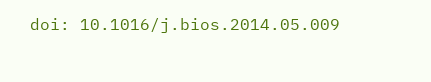doi: 10.1016/j.bios.2014.05.009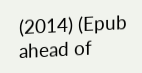(2014) (Epub ahead of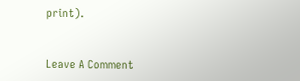print).


Leave A Comment